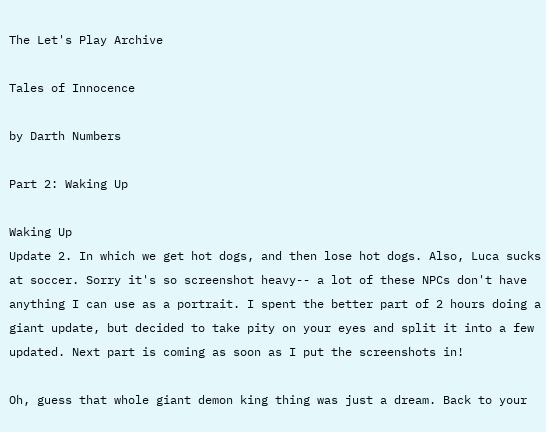The Let's Play Archive

Tales of Innocence

by Darth Numbers

Part 2: Waking Up

Waking Up
Update 2. In which we get hot dogs, and then lose hot dogs. Also, Luca sucks at soccer. Sorry it's so screenshot heavy-- a lot of these NPCs don't have anything I can use as a portrait. I spent the better part of 2 hours doing a giant update, but decided to take pity on your eyes and split it into a few updated. Next part is coming as soon as I put the screenshots in!

Oh, guess that whole giant demon king thing was just a dream. Back to your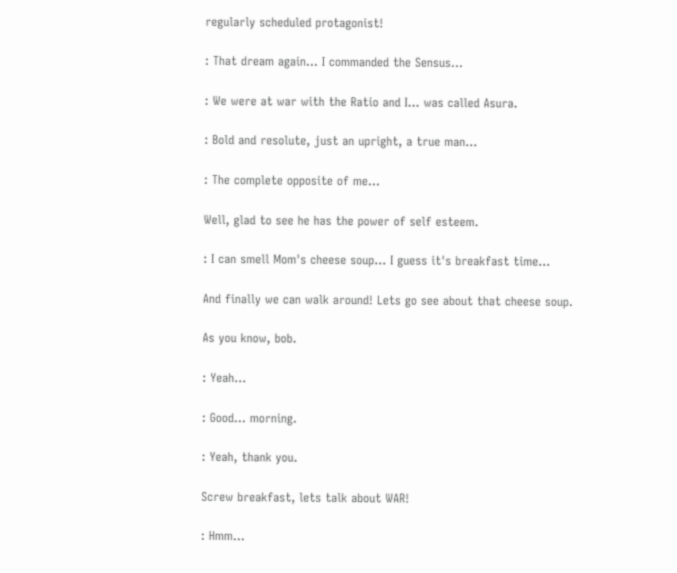regularly scheduled protagonist!

: That dream again... I commanded the Sensus...

: We were at war with the Ratio and I... was called Asura.

: Bold and resolute, just an upright, a true man...

: The complete opposite of me...

Well, glad to see he has the power of self esteem.

: I can smell Mom's cheese soup... I guess it's breakfast time...

And finally we can walk around! Lets go see about that cheese soup.

As you know, bob.

: Yeah...

: Good... morning.

: Yeah, thank you.

Screw breakfast, lets talk about WAR!

: Hmm...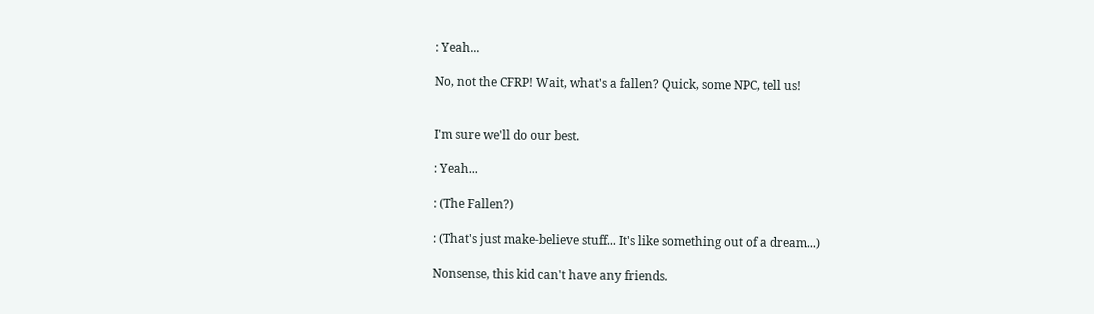: Yeah...

No, not the CFRP! Wait, what's a fallen? Quick, some NPC, tell us!


I'm sure we'll do our best.

: Yeah...

: (The Fallen?)

: (That's just make-believe stuff... It's like something out of a dream...)

Nonsense, this kid can't have any friends.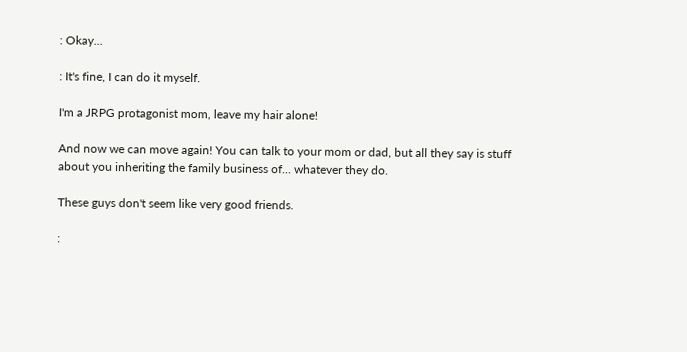: Okay...

: It's fine, I can do it myself.

I'm a JRPG protagonist mom, leave my hair alone!

And now we can move again! You can talk to your mom or dad, but all they say is stuff about you inheriting the family business of... whatever they do.

These guys don't seem like very good friends.

: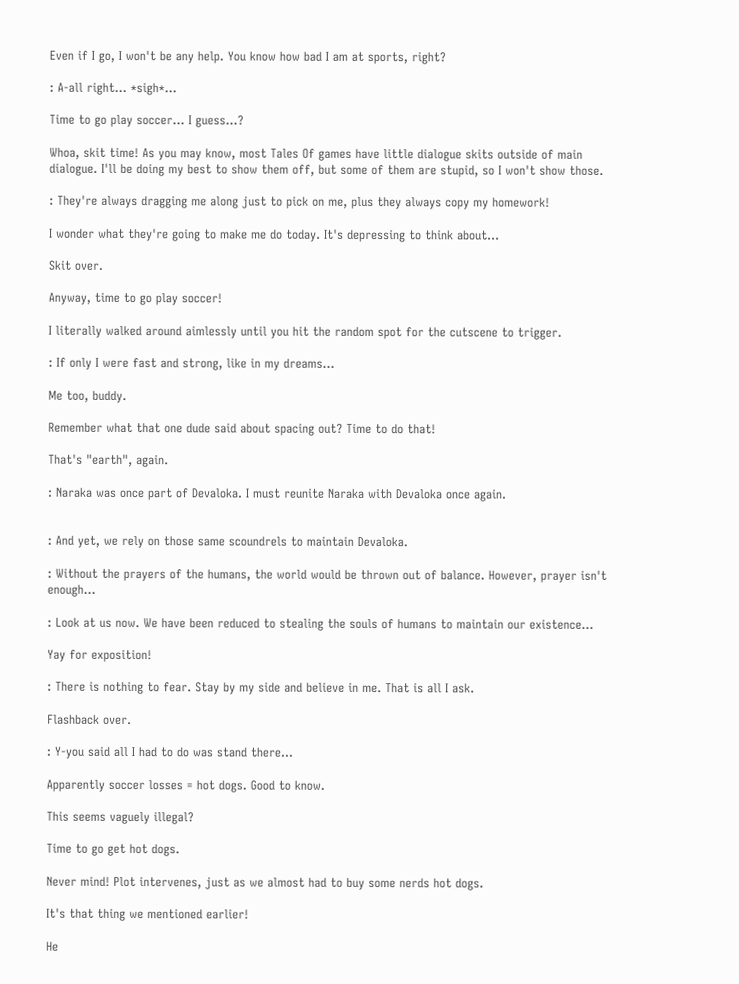Even if I go, I won't be any help. You know how bad I am at sports, right?

: A-all right... *sigh*...

Time to go play soccer... I guess...?

Whoa, skit time! As you may know, most Tales Of games have little dialogue skits outside of main dialogue. I'll be doing my best to show them off, but some of them are stupid, so I won't show those.

: They're always dragging me along just to pick on me, plus they always copy my homework!

I wonder what they're going to make me do today. It's depressing to think about...

Skit over.

Anyway, time to go play soccer!

I literally walked around aimlessly until you hit the random spot for the cutscene to trigger.

: If only I were fast and strong, like in my dreams...

Me too, buddy.

Remember what that one dude said about spacing out? Time to do that!

That's "earth", again.

: Naraka was once part of Devaloka. I must reunite Naraka with Devaloka once again.


: And yet, we rely on those same scoundrels to maintain Devaloka.

: Without the prayers of the humans, the world would be thrown out of balance. However, prayer isn't enough...

: Look at us now. We have been reduced to stealing the souls of humans to maintain our existence...

Yay for exposition!

: There is nothing to fear. Stay by my side and believe in me. That is all I ask.

Flashback over.

: Y-you said all I had to do was stand there...

Apparently soccer losses = hot dogs. Good to know.

This seems vaguely illegal?

Time to go get hot dogs.

Never mind! Plot intervenes, just as we almost had to buy some nerds hot dogs.

It's that thing we mentioned earlier!

He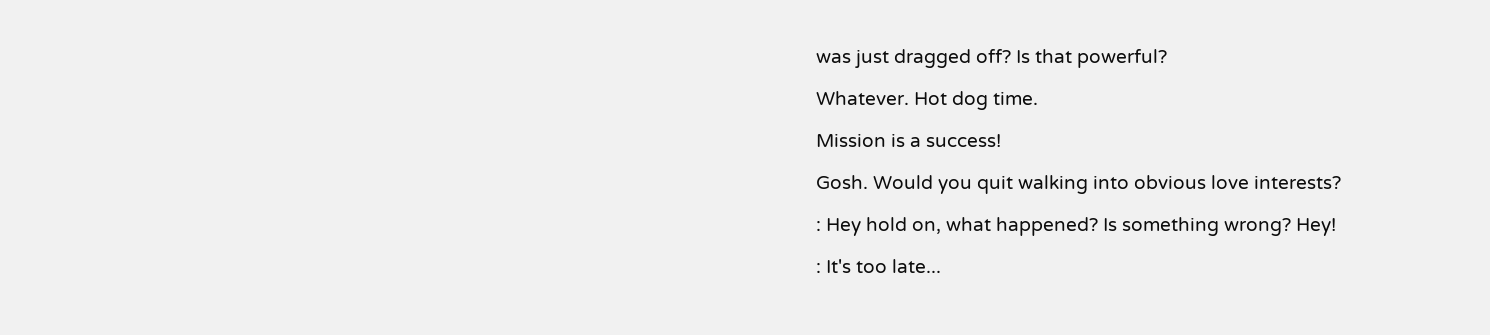was just dragged off? Is that powerful?

Whatever. Hot dog time.

Mission is a success!

Gosh. Would you quit walking into obvious love interests?

: Hey hold on, what happened? Is something wrong? Hey!

: It's too late...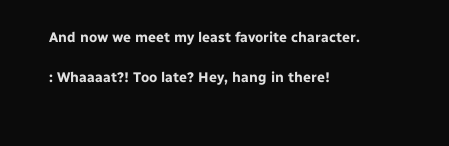And now we meet my least favorite character.

: Whaaaat?! Too late? Hey, hang in there!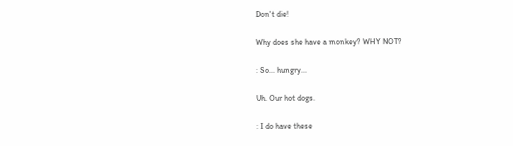Don't die!

Why does she have a monkey? WHY NOT?

: So... hungry...

Uh. Our hot dogs.

: I do have these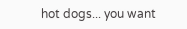hot dogs... you want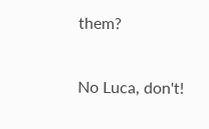them?

No Luca, don't!